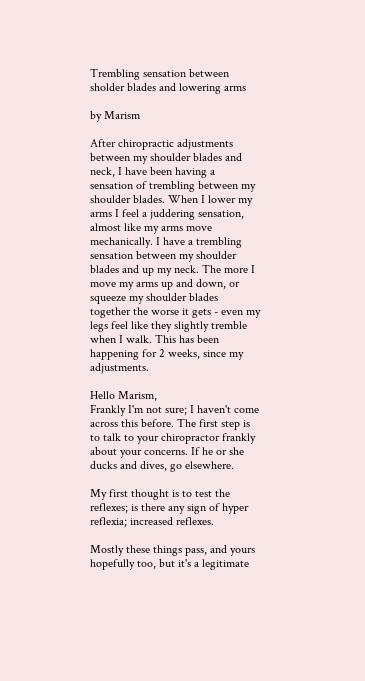Trembling sensation between sholder blades and lowering arms

by Marism

After chiropractic adjustments between my shoulder blades and neck, I have been having a sensation of trembling between my shoulder blades. When I lower my arms I feel a juddering sensation, almost like my arms move mechanically. I have a trembling sensation between my shoulder blades and up my neck. The more I move my arms up and down, or squeeze my shoulder blades together the worse it gets - even my legs feel like they slightly tremble when I walk. This has been happening for 2 weeks, since my adjustments.

Hello Marism,
Frankly I'm not sure; I haven't come across this before. The first step is to talk to your chiropractor frankly about your concerns. If he or she ducks and dives, go elsewhere.

My first thought is to test the reflexes; is there any sign of hyper reflexia; increased reflexes.

Mostly these things pass, and yours hopefully too, but it's a legitimate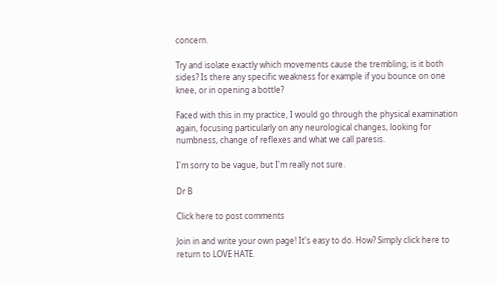concern.

Try and isolate exactly which movements cause the trembling; is it both sides? Is there any specific weakness for example if you bounce on one knee, or in opening a bottle?

Faced with this in my practice, I would go through the physical examination again, focusing particularly on any neurological changes, looking for numbness, change of reflexes and what we call paresis.

I'm sorry to be vague, but I'm really not sure.

Dr B

Click here to post comments

Join in and write your own page! It's easy to do. How? Simply click here to return to LOVE HATE.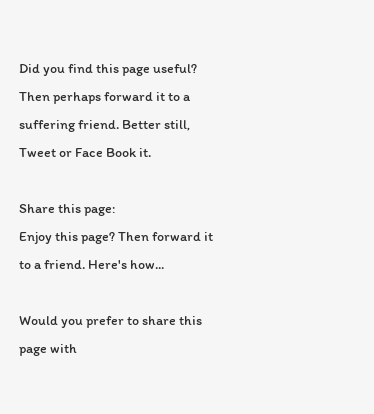Did you find this page useful? Then perhaps forward it to a suffering friend. Better still, Tweet or Face Book it.

Share this page:
Enjoy this page? Then forward it to a friend. Here's how...

Would you prefer to share this page with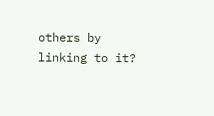others by linking to it?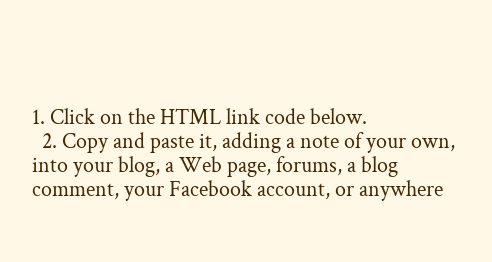1. Click on the HTML link code below.
  2. Copy and paste it, adding a note of your own, into your blog, a Web page, forums, a blog comment, your Facebook account, or anywhere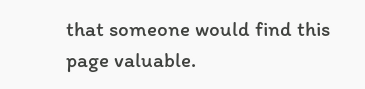that someone would find this page valuable.